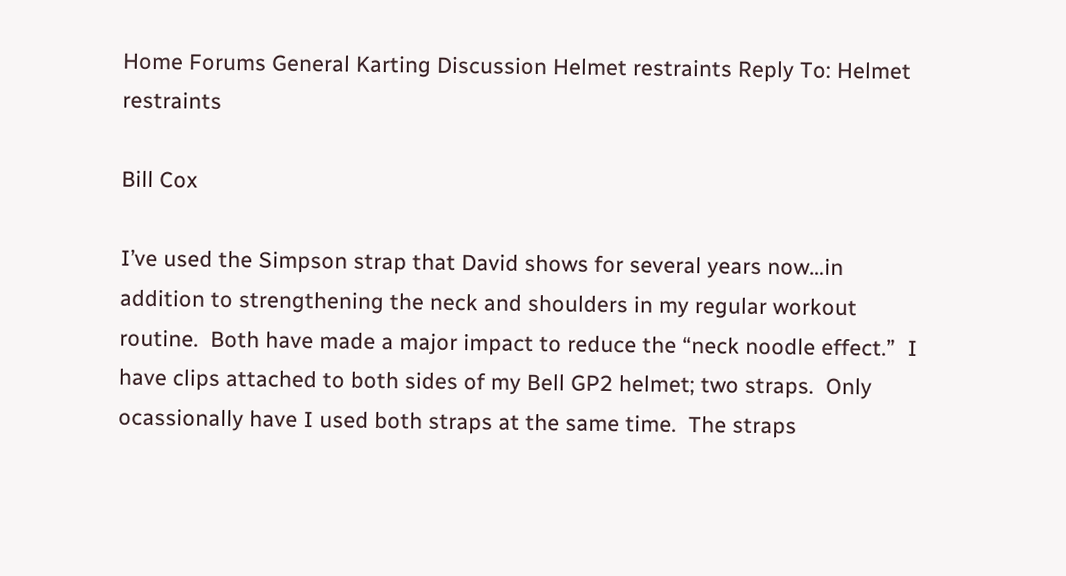Home Forums General Karting Discussion Helmet restraints Reply To: Helmet restraints

Bill Cox

I’ve used the Simpson strap that David shows for several years now…in addition to strengthening the neck and shoulders in my regular workout routine.  Both have made a major impact to reduce the “neck noodle effect.”  I have clips attached to both sides of my Bell GP2 helmet; two straps.  Only ocassionally have I used both straps at the same time.  The straps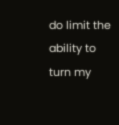do limit the ability to turn my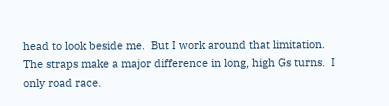head to look beside me.  But I work around that limitation.  The straps make a major difference in long, high Gs turns.  I only road race.